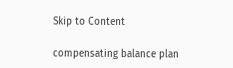Skip to Content

compensating balance plan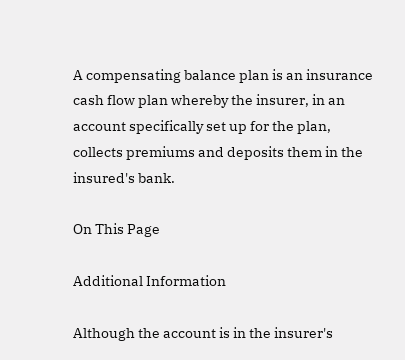A compensating balance plan is an insurance cash flow plan whereby the insurer, in an account specifically set up for the plan, collects premiums and deposits them in the insured's bank.

On This Page

Additional Information

Although the account is in the insurer's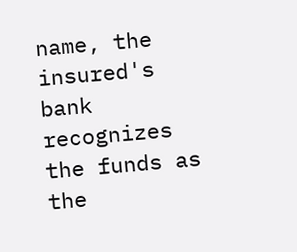name, the insured's bank recognizes the funds as the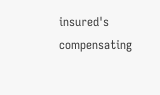insured's compensating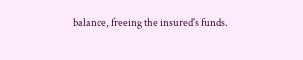balance, freeing the insured's funds.